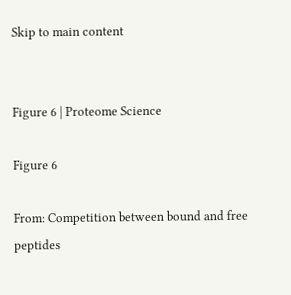Skip to main content


Figure 6 | Proteome Science

Figure 6

From: Competition between bound and free peptides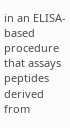in an ELISA-based procedure that assays peptides derived from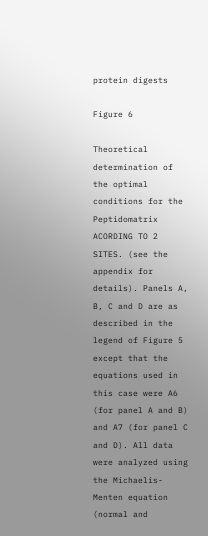protein digests

Figure 6

Theoretical determination of the optimal conditions for the Peptidomatrix ACORDING TO 2 SITES. (see the appendix for details). Panels A, B, C and D are as described in the legend of Figure 5 except that the equations used in this case were A6 (for panel A and B) and A7 (for panel C and D). All data were analyzed using the Michaelis-Menten equation (normal and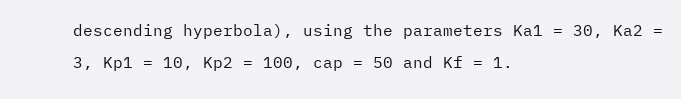descending hyperbola), using the parameters Ka1 = 30, Ka2 = 3, Kp1 = 10, Kp2 = 100, cap = 50 and Kf = 1.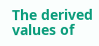The derived values of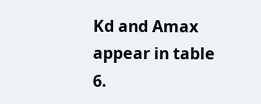Kd and Amax appear in table 6.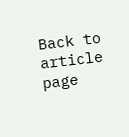Back to article page